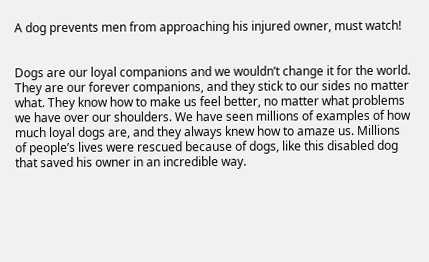A dog prevents men from approaching his injured owner, must watch!


Dogs are our loyal companions and we wouldn’t change it for the world. They are our forever companions, and they stick to our sides no matter what. They know how to make us feel better, no matter what problems we have over our shoulders. We have seen millions of examples of how much loyal dogs are, and they always knew how to amaze us. Millions of people’s lives were rescued because of dogs, like this disabled dog that saved his owner in an incredible way.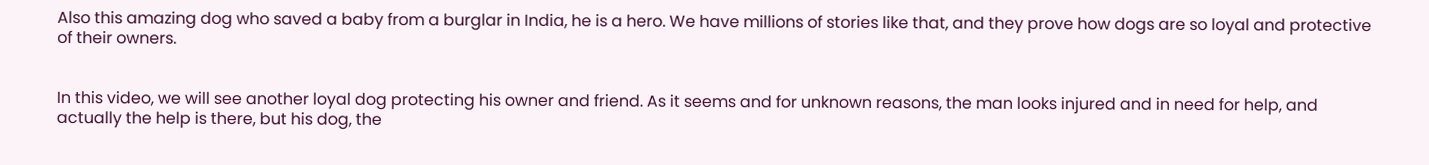Also this amazing dog who saved a baby from a burglar in India, he is a hero. We have millions of stories like that, and they prove how dogs are so loyal and protective of their owners.


In this video, we will see another loyal dog protecting his owner and friend. As it seems and for unknown reasons, the man looks injured and in need for help, and actually the help is there, but his dog, the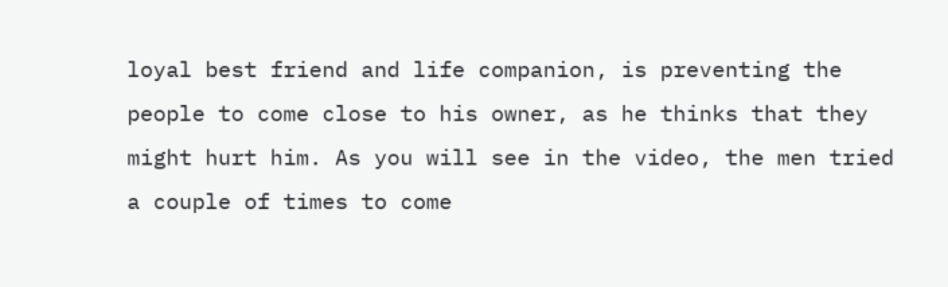loyal best friend and life companion, is preventing the people to come close to his owner, as he thinks that they might hurt him. As you will see in the video, the men tried a couple of times to come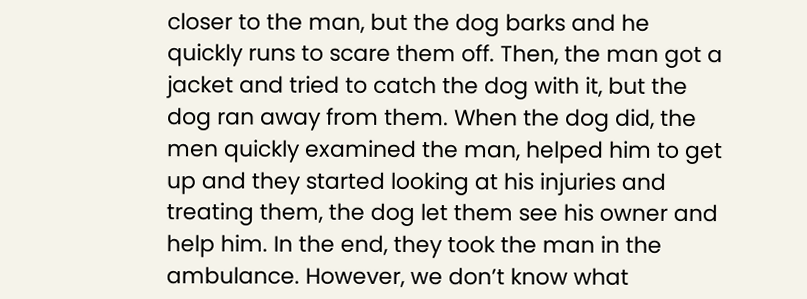closer to the man, but the dog barks and he quickly runs to scare them off. Then, the man got a jacket and tried to catch the dog with it, but the dog ran away from them. When the dog did, the men quickly examined the man, helped him to get up and they started looking at his injuries and treating them, the dog let them see his owner and help him. In the end, they took the man in the ambulance. However, we don’t know what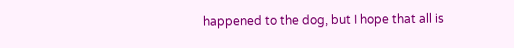happened to the dog, but I hope that all is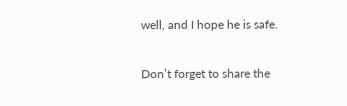well, and I hope he is safe.

Don’t forget to share the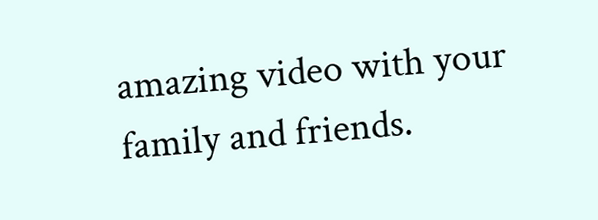amazing video with your family and friends.